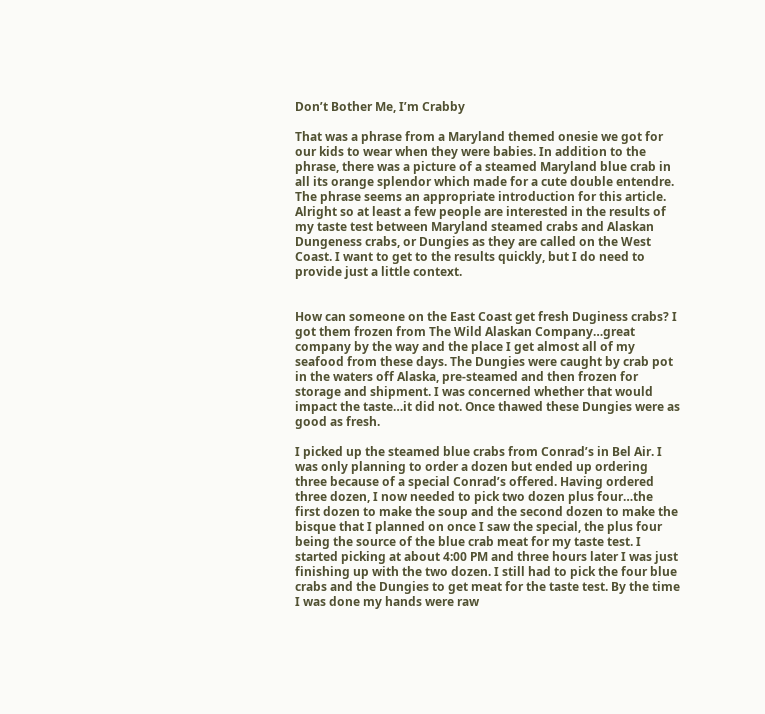Don’t Bother Me, I’m Crabby

That was a phrase from a Maryland themed onesie we got for our kids to wear when they were babies. In addition to the phrase, there was a picture of a steamed Maryland blue crab in all its orange splendor which made for a cute double entendre. The phrase seems an appropriate introduction for this article. Alright so at least a few people are interested in the results of my taste test between Maryland steamed crabs and Alaskan Dungeness crabs, or Dungies as they are called on the West Coast. I want to get to the results quickly, but I do need to provide just a little context.


How can someone on the East Coast get fresh Duginess crabs? I got them frozen from The Wild Alaskan Company…great company by the way and the place I get almost all of my seafood from these days. The Dungies were caught by crab pot in the waters off Alaska, pre-steamed and then frozen for storage and shipment. I was concerned whether that would impact the taste…it did not. Once thawed these Dungies were as good as fresh.

I picked up the steamed blue crabs from Conrad’s in Bel Air. I was only planning to order a dozen but ended up ordering three because of a special Conrad’s offered. Having ordered three dozen, I now needed to pick two dozen plus four…the first dozen to make the soup and the second dozen to make the bisque that I planned on once I saw the special, the plus four being the source of the blue crab meat for my taste test. I started picking at about 4:00 PM and three hours later I was just finishing up with the two dozen. I still had to pick the four blue crabs and the Dungies to get meat for the taste test. By the time I was done my hands were raw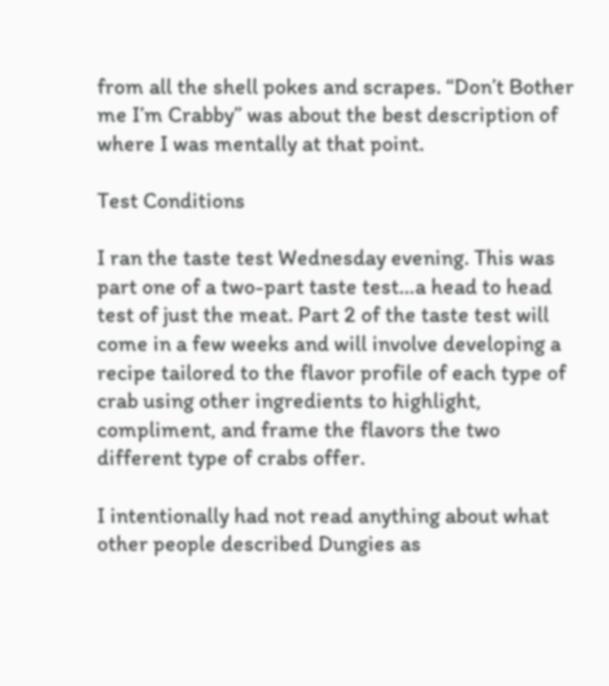from all the shell pokes and scrapes. “Don’t Bother me I’m Crabby” was about the best description of where I was mentally at that point.

Test Conditions

I ran the taste test Wednesday evening. This was part one of a two-part taste test…a head to head test of just the meat. Part 2 of the taste test will come in a few weeks and will involve developing a recipe tailored to the flavor profile of each type of crab using other ingredients to highlight, compliment, and frame the flavors the two different type of crabs offer.

I intentionally had not read anything about what other people described Dungies as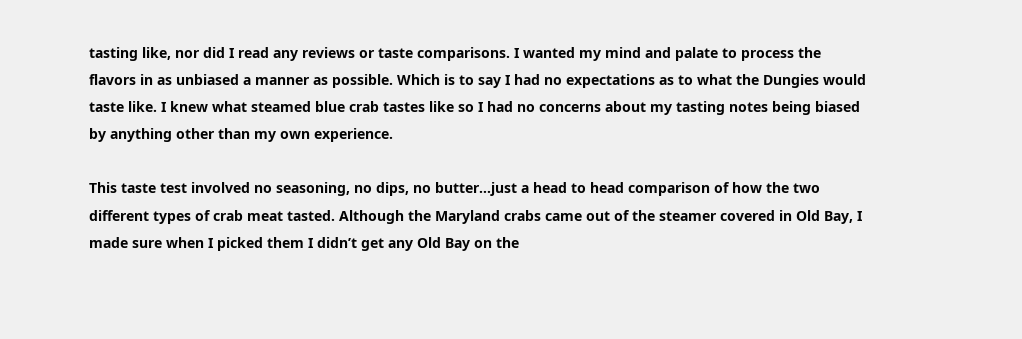tasting like, nor did I read any reviews or taste comparisons. I wanted my mind and palate to process the flavors in as unbiased a manner as possible. Which is to say I had no expectations as to what the Dungies would taste like. I knew what steamed blue crab tastes like so I had no concerns about my tasting notes being biased by anything other than my own experience.

This taste test involved no seasoning, no dips, no butter…just a head to head comparison of how the two different types of crab meat tasted. Although the Maryland crabs came out of the steamer covered in Old Bay, I made sure when I picked them I didn’t get any Old Bay on the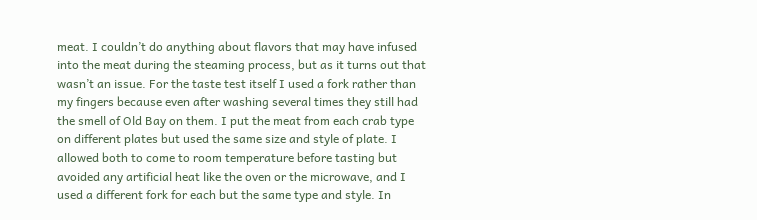meat. I couldn’t do anything about flavors that may have infused into the meat during the steaming process, but as it turns out that wasn’t an issue. For the taste test itself I used a fork rather than my fingers because even after washing several times they still had the smell of Old Bay on them. I put the meat from each crab type on different plates but used the same size and style of plate. I allowed both to come to room temperature before tasting but avoided any artificial heat like the oven or the microwave, and I used a different fork for each but the same type and style. In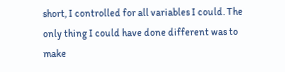short, I controlled for all variables I could. The only thing I could have done different was to make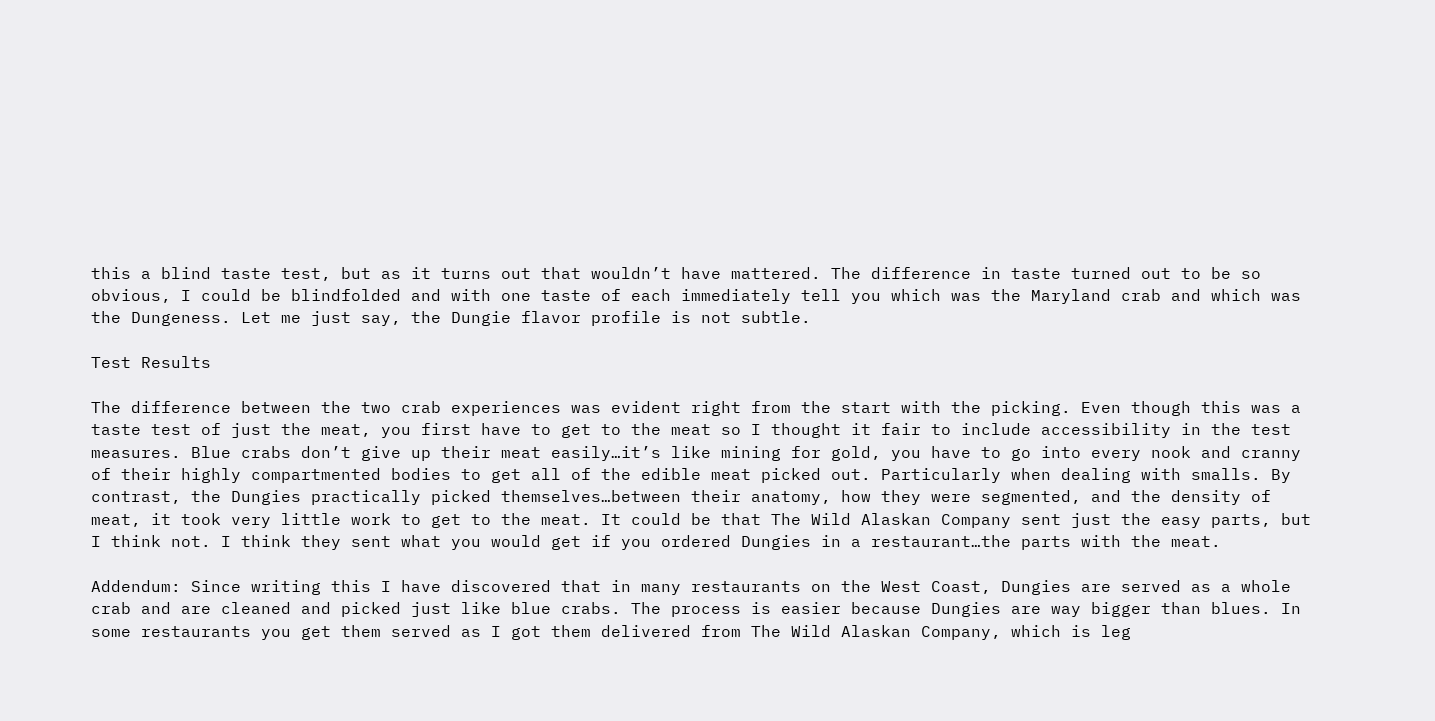this a blind taste test, but as it turns out that wouldn’t have mattered. The difference in taste turned out to be so obvious, I could be blindfolded and with one taste of each immediately tell you which was the Maryland crab and which was the Dungeness. Let me just say, the Dungie flavor profile is not subtle.

Test Results

The difference between the two crab experiences was evident right from the start with the picking. Even though this was a taste test of just the meat, you first have to get to the meat so I thought it fair to include accessibility in the test measures. Blue crabs don’t give up their meat easily…it’s like mining for gold, you have to go into every nook and cranny of their highly compartmented bodies to get all of the edible meat picked out. Particularly when dealing with smalls. By contrast, the Dungies practically picked themselves…between their anatomy, how they were segmented, and the density of meat, it took very little work to get to the meat. It could be that The Wild Alaskan Company sent just the easy parts, but I think not. I think they sent what you would get if you ordered Dungies in a restaurant…the parts with the meat.

Addendum: Since writing this I have discovered that in many restaurants on the West Coast, Dungies are served as a whole crab and are cleaned and picked just like blue crabs. The process is easier because Dungies are way bigger than blues. In some restaurants you get them served as I got them delivered from The Wild Alaskan Company, which is leg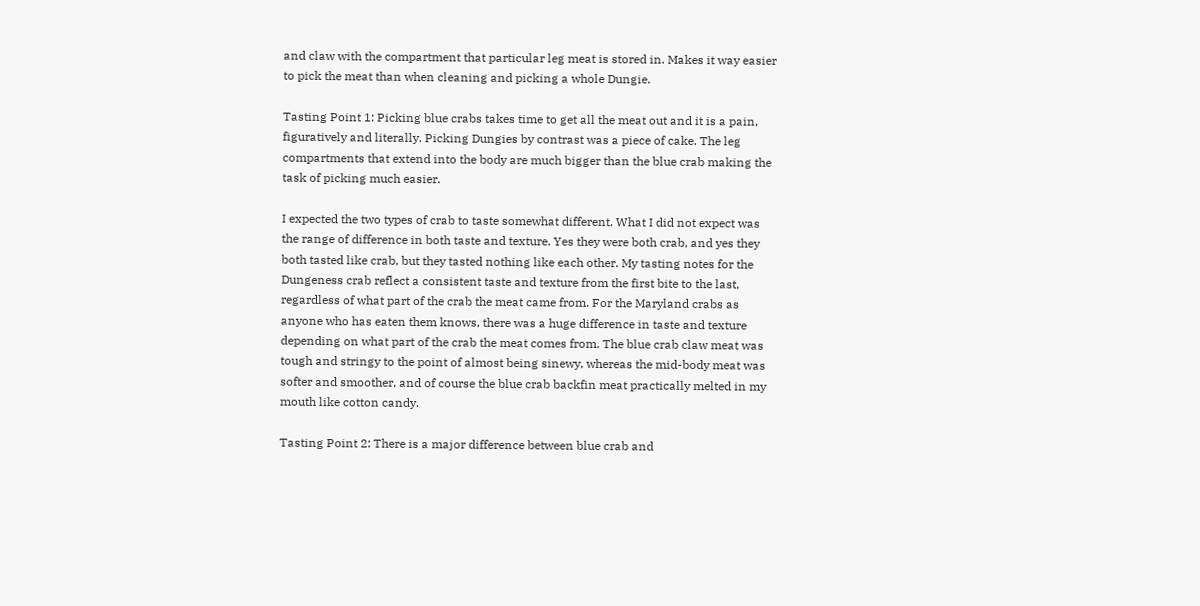and claw with the compartment that particular leg meat is stored in. Makes it way easier to pick the meat than when cleaning and picking a whole Dungie.

Tasting Point 1: Picking blue crabs takes time to get all the meat out and it is a pain, figuratively and literally. Picking Dungies by contrast was a piece of cake. The leg compartments that extend into the body are much bigger than the blue crab making the task of picking much easier.

I expected the two types of crab to taste somewhat different. What I did not expect was the range of difference in both taste and texture. Yes they were both crab, and yes they both tasted like crab, but they tasted nothing like each other. My tasting notes for the Dungeness crab reflect a consistent taste and texture from the first bite to the last, regardless of what part of the crab the meat came from. For the Maryland crabs as anyone who has eaten them knows, there was a huge difference in taste and texture depending on what part of the crab the meat comes from. The blue crab claw meat was tough and stringy to the point of almost being sinewy, whereas the mid-body meat was softer and smoother, and of course the blue crab backfin meat practically melted in my mouth like cotton candy.

Tasting Point 2: There is a major difference between blue crab and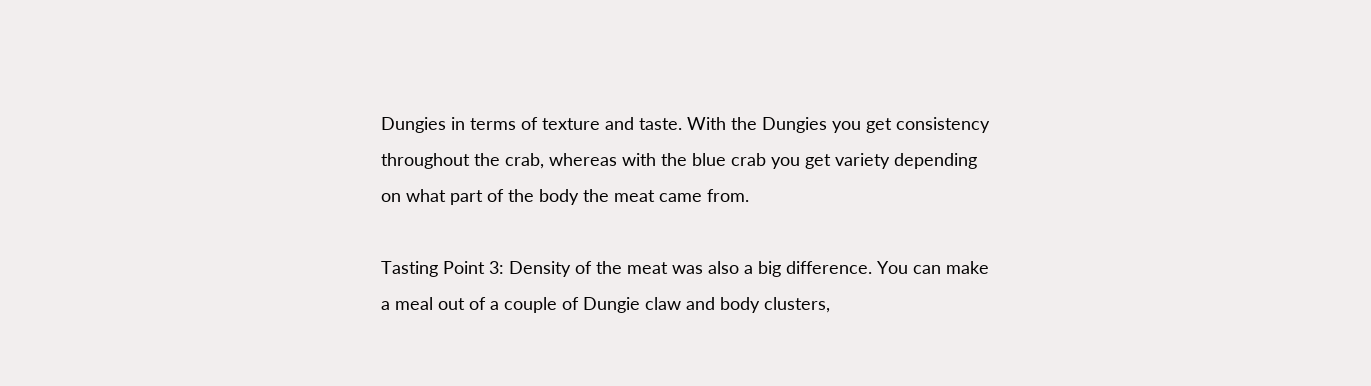Dungies in terms of texture and taste. With the Dungies you get consistency throughout the crab, whereas with the blue crab you get variety depending on what part of the body the meat came from.

Tasting Point 3: Density of the meat was also a big difference. You can make a meal out of a couple of Dungie claw and body clusters,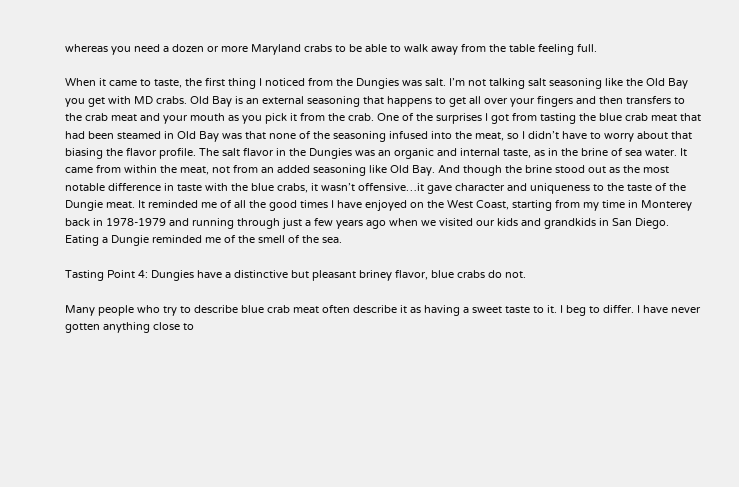whereas you need a dozen or more Maryland crabs to be able to walk away from the table feeling full.

When it came to taste, the first thing I noticed from the Dungies was salt. I’m not talking salt seasoning like the Old Bay you get with MD crabs. Old Bay is an external seasoning that happens to get all over your fingers and then transfers to the crab meat and your mouth as you pick it from the crab. One of the surprises I got from tasting the blue crab meat that had been steamed in Old Bay was that none of the seasoning infused into the meat, so I didn’t have to worry about that biasing the flavor profile. The salt flavor in the Dungies was an organic and internal taste, as in the brine of sea water. It came from within the meat, not from an added seasoning like Old Bay. And though the brine stood out as the most notable difference in taste with the blue crabs, it wasn’t offensive…it gave character and uniqueness to the taste of the Dungie meat. It reminded me of all the good times I have enjoyed on the West Coast, starting from my time in Monterey back in 1978-1979 and running through just a few years ago when we visited our kids and grandkids in San Diego. Eating a Dungie reminded me of the smell of the sea.

Tasting Point 4: Dungies have a distinctive but pleasant briney flavor, blue crabs do not.

Many people who try to describe blue crab meat often describe it as having a sweet taste to it. I beg to differ. I have never gotten anything close to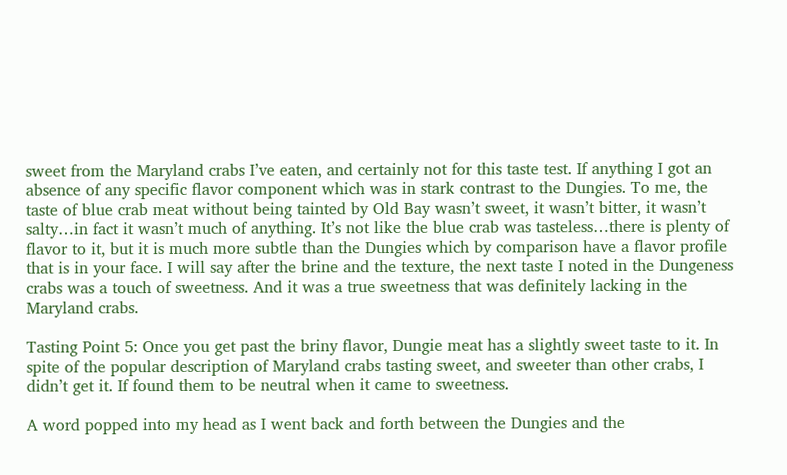sweet from the Maryland crabs I’ve eaten, and certainly not for this taste test. If anything I got an absence of any specific flavor component which was in stark contrast to the Dungies. To me, the taste of blue crab meat without being tainted by Old Bay wasn’t sweet, it wasn’t bitter, it wasn’t salty…in fact it wasn’t much of anything. It’s not like the blue crab was tasteless…there is plenty of flavor to it, but it is much more subtle than the Dungies which by comparison have a flavor profile that is in your face. I will say after the brine and the texture, the next taste I noted in the Dungeness crabs was a touch of sweetness. And it was a true sweetness that was definitely lacking in the Maryland crabs.

Tasting Point 5: Once you get past the briny flavor, Dungie meat has a slightly sweet taste to it. In spite of the popular description of Maryland crabs tasting sweet, and sweeter than other crabs, I didn’t get it. If found them to be neutral when it came to sweetness.

A word popped into my head as I went back and forth between the Dungies and the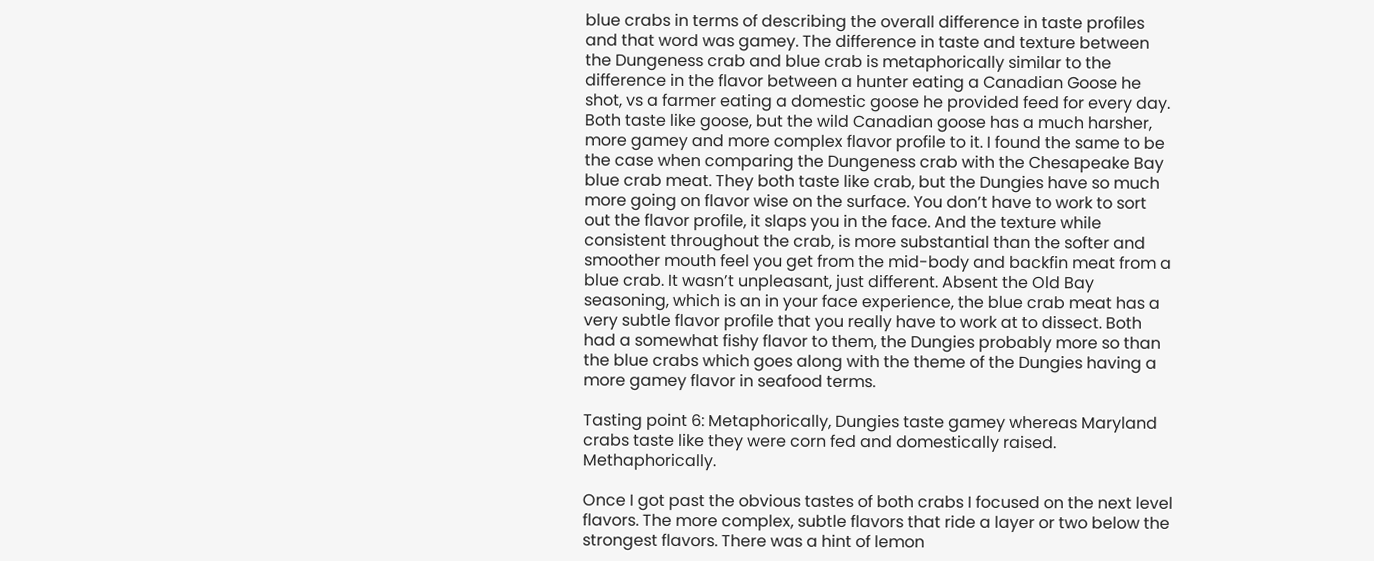blue crabs in terms of describing the overall difference in taste profiles and that word was gamey. The difference in taste and texture between the Dungeness crab and blue crab is metaphorically similar to the difference in the flavor between a hunter eating a Canadian Goose he shot, vs a farmer eating a domestic goose he provided feed for every day. Both taste like goose, but the wild Canadian goose has a much harsher, more gamey and more complex flavor profile to it. I found the same to be the case when comparing the Dungeness crab with the Chesapeake Bay blue crab meat. They both taste like crab, but the Dungies have so much more going on flavor wise on the surface. You don’t have to work to sort out the flavor profile, it slaps you in the face. And the texture while consistent throughout the crab, is more substantial than the softer and smoother mouth feel you get from the mid-body and backfin meat from a blue crab. It wasn’t unpleasant, just different. Absent the Old Bay seasoning, which is an in your face experience, the blue crab meat has a very subtle flavor profile that you really have to work at to dissect. Both had a somewhat fishy flavor to them, the Dungies probably more so than the blue crabs which goes along with the theme of the Dungies having a more gamey flavor in seafood terms.

Tasting point 6: Metaphorically, Dungies taste gamey whereas Maryland crabs taste like they were corn fed and domestically raised. Methaphorically.

Once I got past the obvious tastes of both crabs I focused on the next level flavors. The more complex, subtle flavors that ride a layer or two below the strongest flavors. There was a hint of lemon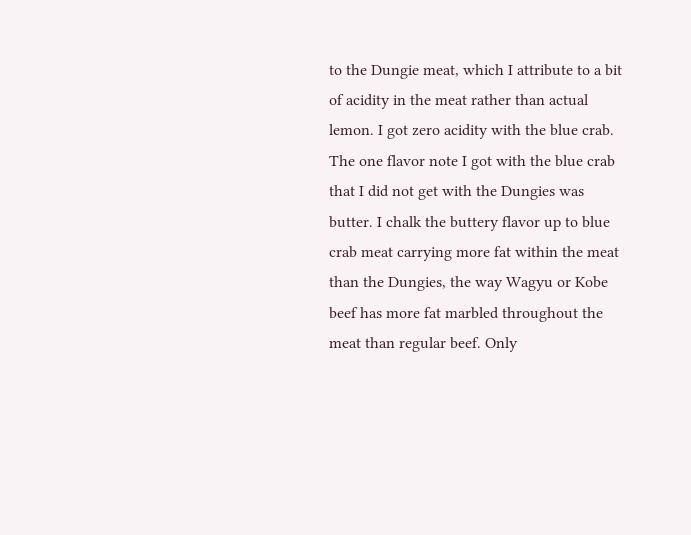to the Dungie meat, which I attribute to a bit of acidity in the meat rather than actual lemon. I got zero acidity with the blue crab. The one flavor note I got with the blue crab that I did not get with the Dungies was butter. I chalk the buttery flavor up to blue crab meat carrying more fat within the meat than the Dungies, the way Wagyu or Kobe beef has more fat marbled throughout the meat than regular beef. Only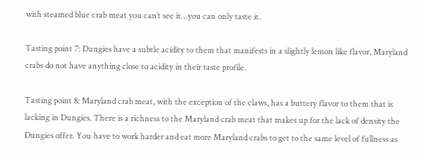with steamed blue crab meat you can’t see it…you can only taste it.

Tasting point 7: Dungies have a subtle acidity to them that manifests in a slightly lemon like flavor, Maryland crabs do not have anything close to acidity in their taste profile.

Tasting point 8: Maryland crab meat, with the exception of the claws, has a buttery flavor to them that is lacking in Dungies. There is a richness to the Maryland crab meat that makes up for the lack of density the Dungies offer. You have to work harder and eat more Maryland crabs to get to the same level of fullness as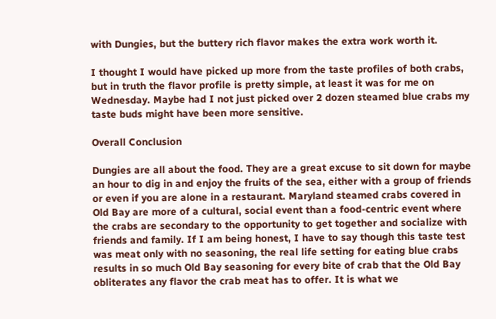with Dungies, but the buttery rich flavor makes the extra work worth it.

I thought I would have picked up more from the taste profiles of both crabs, but in truth the flavor profile is pretty simple, at least it was for me on Wednesday. Maybe had I not just picked over 2 dozen steamed blue crabs my taste buds might have been more sensitive.

Overall Conclusion

Dungies are all about the food. They are a great excuse to sit down for maybe an hour to dig in and enjoy the fruits of the sea, either with a group of friends or even if you are alone in a restaurant. Maryland steamed crabs covered in Old Bay are more of a cultural, social event than a food-centric event where the crabs are secondary to the opportunity to get together and socialize with friends and family. If I am being honest, I have to say though this taste test was meat only with no seasoning, the real life setting for eating blue crabs results in so much Old Bay seasoning for every bite of crab that the Old Bay obliterates any flavor the crab meat has to offer. It is what we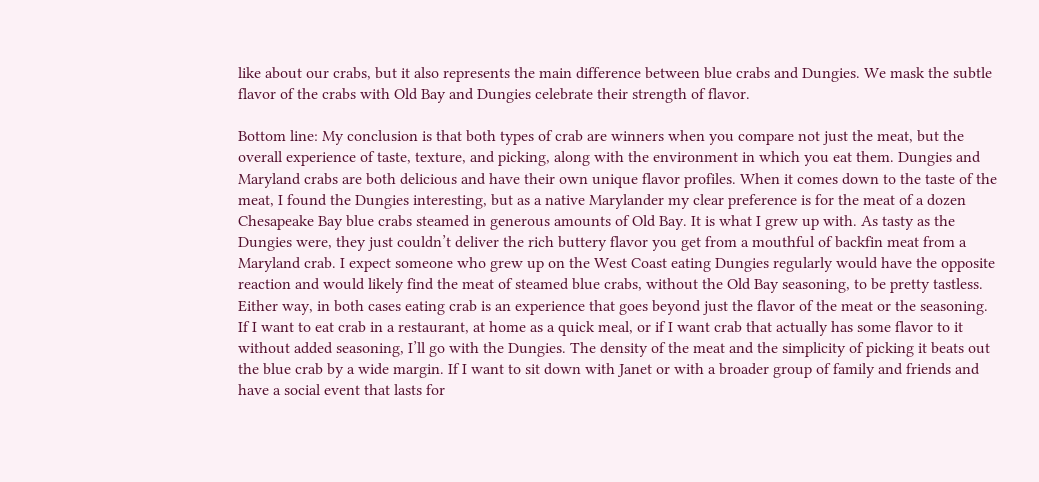like about our crabs, but it also represents the main difference between blue crabs and Dungies. We mask the subtle flavor of the crabs with Old Bay and Dungies celebrate their strength of flavor.

Bottom line: My conclusion is that both types of crab are winners when you compare not just the meat, but the overall experience of taste, texture, and picking, along with the environment in which you eat them. Dungies and Maryland crabs are both delicious and have their own unique flavor profiles. When it comes down to the taste of the meat, I found the Dungies interesting, but as a native Marylander my clear preference is for the meat of a dozen Chesapeake Bay blue crabs steamed in generous amounts of Old Bay. It is what I grew up with. As tasty as the Dungies were, they just couldn’t deliver the rich buttery flavor you get from a mouthful of backfin meat from a Maryland crab. I expect someone who grew up on the West Coast eating Dungies regularly would have the opposite reaction and would likely find the meat of steamed blue crabs, without the Old Bay seasoning, to be pretty tastless. Either way, in both cases eating crab is an experience that goes beyond just the flavor of the meat or the seasoning. If I want to eat crab in a restaurant, at home as a quick meal, or if I want crab that actually has some flavor to it without added seasoning, I’ll go with the Dungies. The density of the meat and the simplicity of picking it beats out the blue crab by a wide margin. If I want to sit down with Janet or with a broader group of family and friends and have a social event that lasts for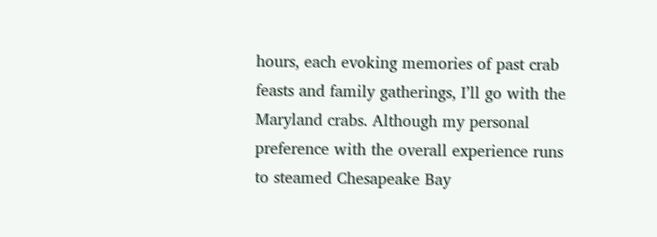hours, each evoking memories of past crab feasts and family gatherings, I’ll go with the Maryland crabs. Although my personal preference with the overall experience runs to steamed Chesapeake Bay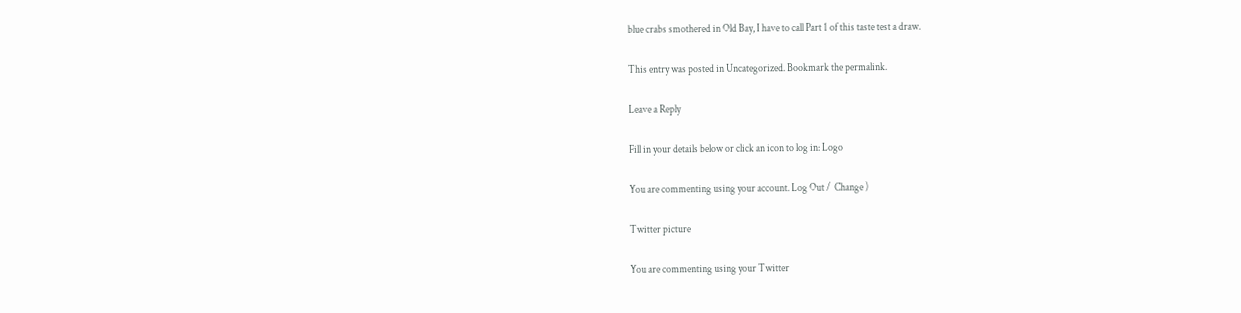blue crabs smothered in Old Bay, I have to call Part 1 of this taste test a draw.

This entry was posted in Uncategorized. Bookmark the permalink.

Leave a Reply

Fill in your details below or click an icon to log in: Logo

You are commenting using your account. Log Out /  Change )

Twitter picture

You are commenting using your Twitter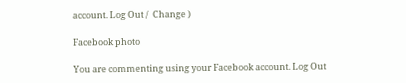account. Log Out /  Change )

Facebook photo

You are commenting using your Facebook account. Log Out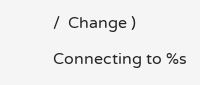/  Change )

Connecting to %s